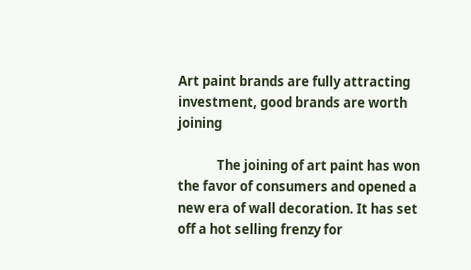Art paint brands are fully attracting investment, good brands are worth joining

             The joining of art paint has won the favor of consumers and opened a new era of wall decoration. It has set off a hot selling frenzy for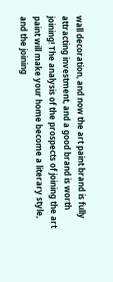wall decoration, and now the art paint brand is fully attracting investment, and a good brand is worth joining! The analysis of the prospects of joining the art paint will make your home become a literary style, and the joining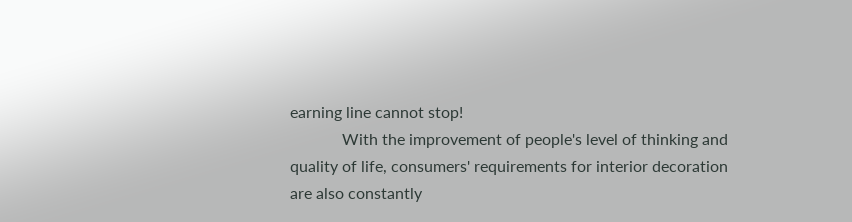earning line cannot stop!
             With the improvement of people's level of thinking and quality of life, consumers' requirements for interior decoration are also constantly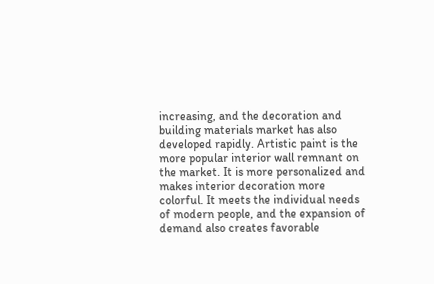increasing, and the decoration and building materials market has also developed rapidly. Artistic paint is the more popular interior wall remnant on the market. It is more personalized and makes interior decoration more colorful. It meets the individual needs of modern people, and the expansion of demand also creates favorable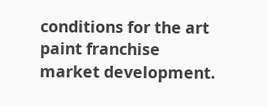conditions for the art paint franchise market development.